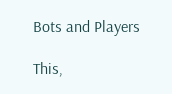Bots and Players

This,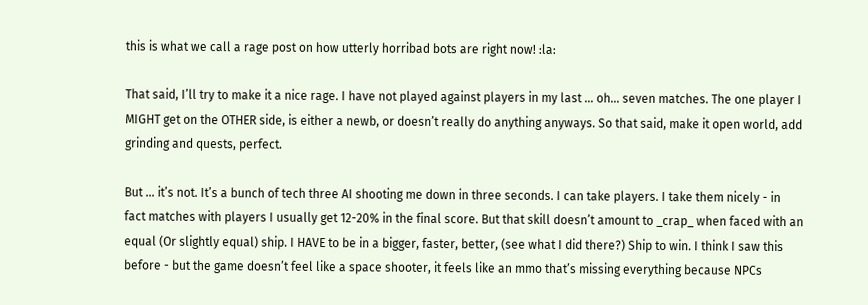this is what we call a rage post on how utterly horribad bots are right now! :la:

That said, I’ll try to make it a nice rage. I have not played against players in my last … oh… seven matches. The one player I MIGHT get on the OTHER side, is either a newb, or doesn’t really do anything anyways. So that said, make it open world, add grinding and quests, perfect.

But … it’s not. It’s a bunch of tech three AI shooting me down in three seconds. I can take players. I take them nicely - in fact matches with players I usually get 12-20% in the final score. But that skill doesn’t amount to _crap_ when faced with an equal (Or slightly equal) ship. I HAVE to be in a bigger, faster, better, (see what I did there?) Ship to win. I think I saw this before - but the game doesn’t feel like a space shooter, it feels like an mmo that’s missing everything because NPCs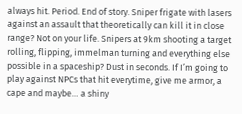always hit. Period. End of story. Sniper frigate with lasers against an assault that theoretically can kill it in close range? Not on your life. Snipers at 9km shooting a target rolling, flipping, immelman turning and everything else possible in a spaceship? Dust in seconds. If I’m going to play against NPCs that hit everytime, give me armor, a cape and maybe… a shiny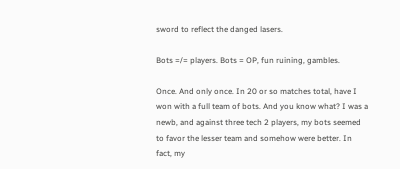sword to reflect the danged lasers.

Bots =/= players. Bots = OP, fun ruining, gambles.

Once. And only once. In 20 or so matches total, have I won with a full team of bots. And you know what? I was a newb, and against three tech 2 players, my bots seemed to favor the lesser team and somehow were better. In fact, my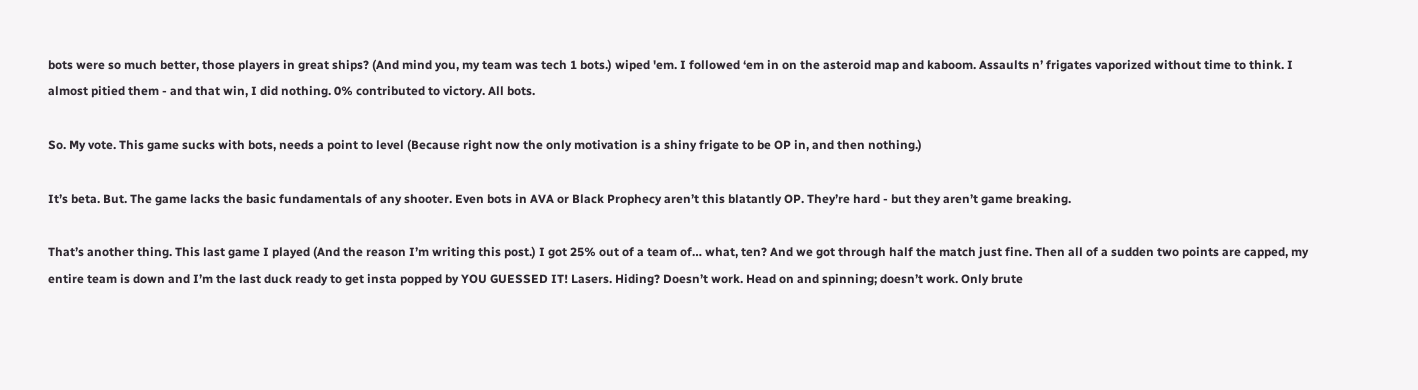bots were so much better, those players in great ships? (And mind you, my team was tech 1 bots.) wiped 'em. I followed ‘em in on the asteroid map and kaboom. Assaults n’ frigates vaporized without time to think. I almost pitied them - and that win, I did nothing. 0% contributed to victory. All bots.

So. My vote. This game sucks with bots, needs a point to level (Because right now the only motivation is a shiny frigate to be OP in, and then nothing.)

It’s beta. But. The game lacks the basic fundamentals of any shooter. Even bots in AVA or Black Prophecy aren’t this blatantly OP. They’re hard - but they aren’t game breaking.

That’s another thing. This last game I played (And the reason I’m writing this post.) I got 25% out of a team of… what, ten? And we got through half the match just fine. Then all of a sudden two points are capped, my entire team is down and I’m the last duck ready to get insta popped by YOU GUESSED IT! Lasers. Hiding? Doesn’t work. Head on and spinning; doesn’t work. Only brute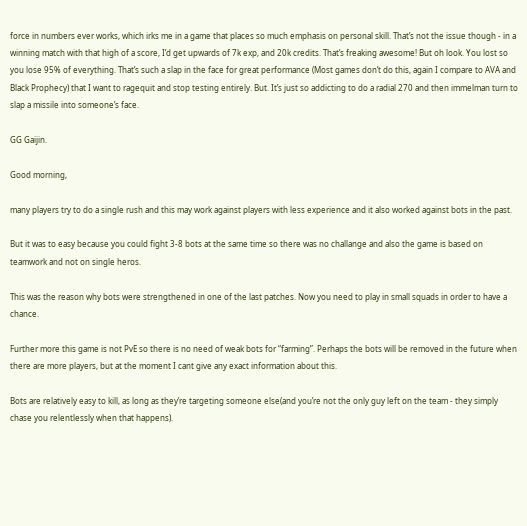force in numbers ever works, which irks me in a game that places so much emphasis on personal skill. That’s not the issue though - in a winning match with that high of a score, I’d get upwards of 7k exp, and 20k credits. That’s freaking awesome! But oh look. You lost so you lose 95% of everything. That’s such a slap in the face for great performance (Most games don’t do this, again I compare to AVA and Black Prophecy) that I want to ragequit and stop testing entirely. But. It’s just so addicting to do a radial 270 and then immelman turn to slap a missile into someone’s face.

GG Gaijin.

Good morning,

many players try to do a single rush and this may work against players with less experience and it also worked against bots in the past.

But it was to easy because you could fight 3-8 bots at the same time so there was no challange and also the game is based on teamwork and not on single heros.

This was the reason why bots were strengthened in one of the last patches. Now you need to play in small squads in order to have a chance.

Further more this game is not PvE so there is no need of weak bots for “farming”. Perhaps the bots will be removed in the future when there are more players, but at the moment I cant give any exact information about this.

Bots are relatively easy to kill, as long as they’re targeting someone else(and you’re not the only guy left on the team - they simply chase you relentlessly when that happens).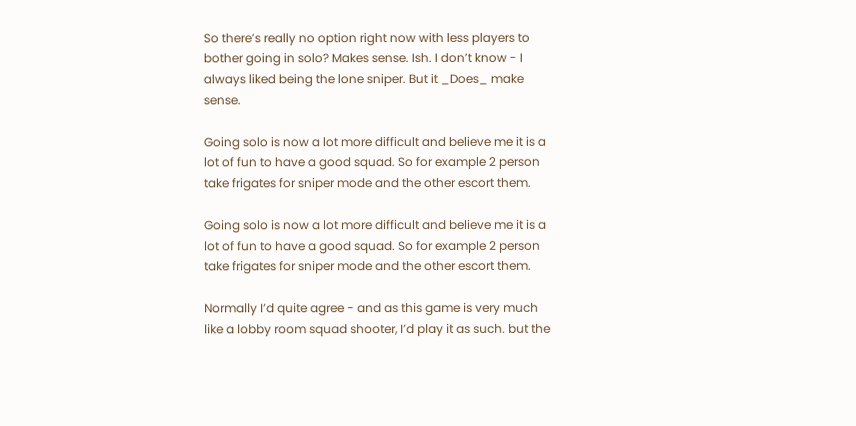So there’s really no option right now with less players to bother going in solo? Makes sense. Ish. I don’t know - I always liked being the lone sniper. But it _Does_ make sense.

Going solo is now a lot more difficult and believe me it is a lot of fun to have a good squad. So for example 2 person take frigates for sniper mode and the other escort them.

Going solo is now a lot more difficult and believe me it is a lot of fun to have a good squad. So for example 2 person take frigates for sniper mode and the other escort them.

Normally I’d quite agree - and as this game is very much like a lobby room squad shooter, I’d play it as such. but the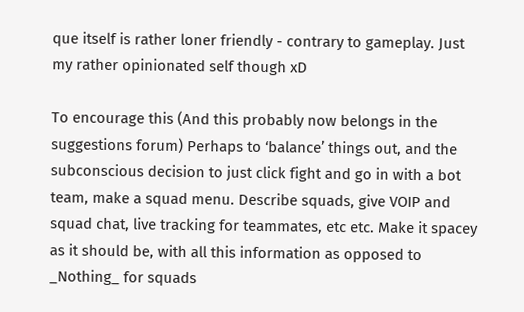que itself is rather loner friendly - contrary to gameplay. Just my rather opinionated self though xD

To encourage this (And this probably now belongs in the suggestions forum) Perhaps to ‘balance’ things out, and the subconscious decision to just click fight and go in with a bot team, make a squad menu. Describe squads, give VOIP and squad chat, live tracking for teammates, etc etc. Make it spacey as it should be, with all this information as opposed to _Nothing_ for squads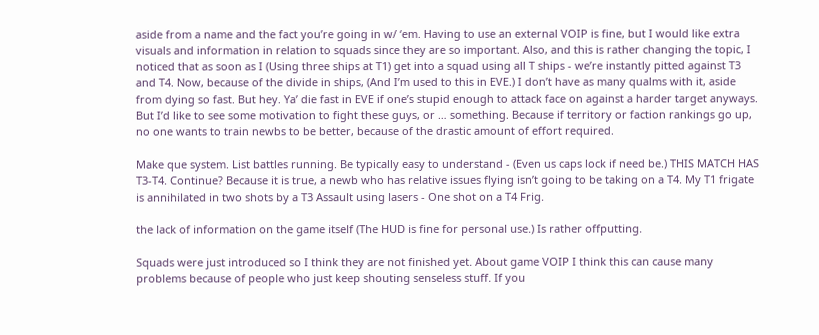aside from a name and the fact you’re going in w/ ‘em. Having to use an external VOIP is fine, but I would like extra visuals and information in relation to squads since they are so important. Also, and this is rather changing the topic, I noticed that as soon as I (Using three ships at T1) get into a squad using all T ships - we’re instantly pitted against T3 and T4. Now, because of the divide in ships, (And I’m used to this in EVE.) I don’t have as many qualms with it, aside from dying so fast. But hey. Ya’ die fast in EVE if one’s stupid enough to attack face on against a harder target anyways. But I’d like to see some motivation to fight these guys, or … something. Because if territory or faction rankings go up, no one wants to train newbs to be better, because of the drastic amount of effort required.

Make que system. List battles running. Be typically easy to understand - (Even us caps lock if need be.) THIS MATCH HAS T3-T4. Continue? Because it is true, a newb who has relative issues flying isn’t going to be taking on a T4. My T1 frigate is annihilated in two shots by a T3 Assault using lasers - One shot on a T4 Frig.

the lack of information on the game itself (The HUD is fine for personal use.) Is rather offputting.

Squads were just introduced so I think they are not finished yet. About game VOIP I think this can cause many problems because of people who just keep shouting senseless stuff. If you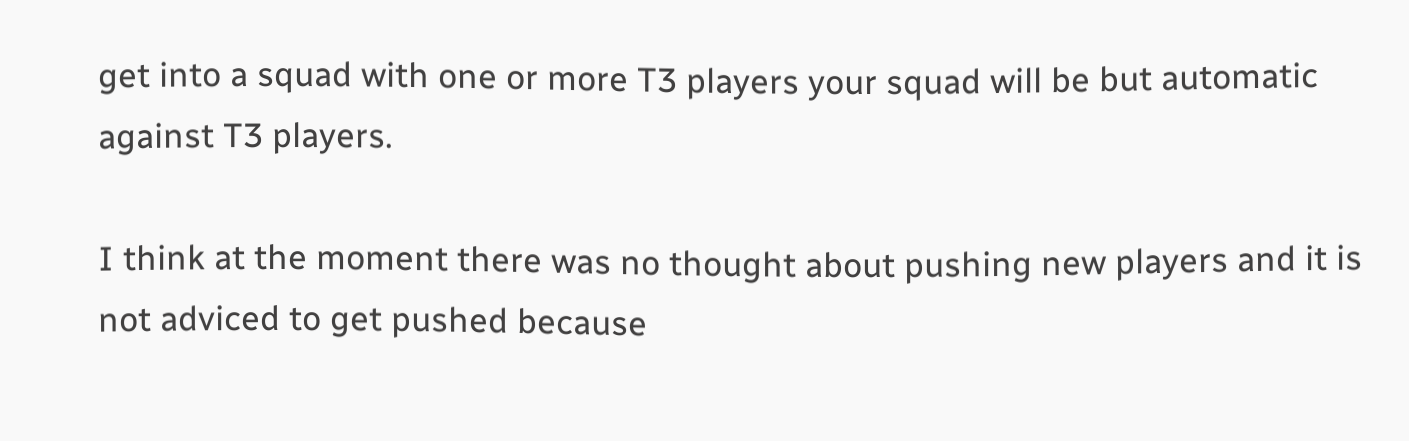get into a squad with one or more T3 players your squad will be but automatic against T3 players.

I think at the moment there was no thought about pushing new players and it is not adviced to get pushed because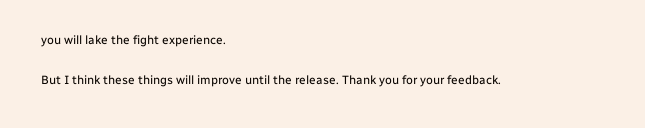you will lake the fight experience.

But I think these things will improve until the release. Thank you for your feedback.